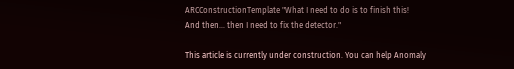ARCConstructionTemplate "What I need to do is to finish this!
And then... then I need to fix the detector."

This article is currently under construction. You can help Anomaly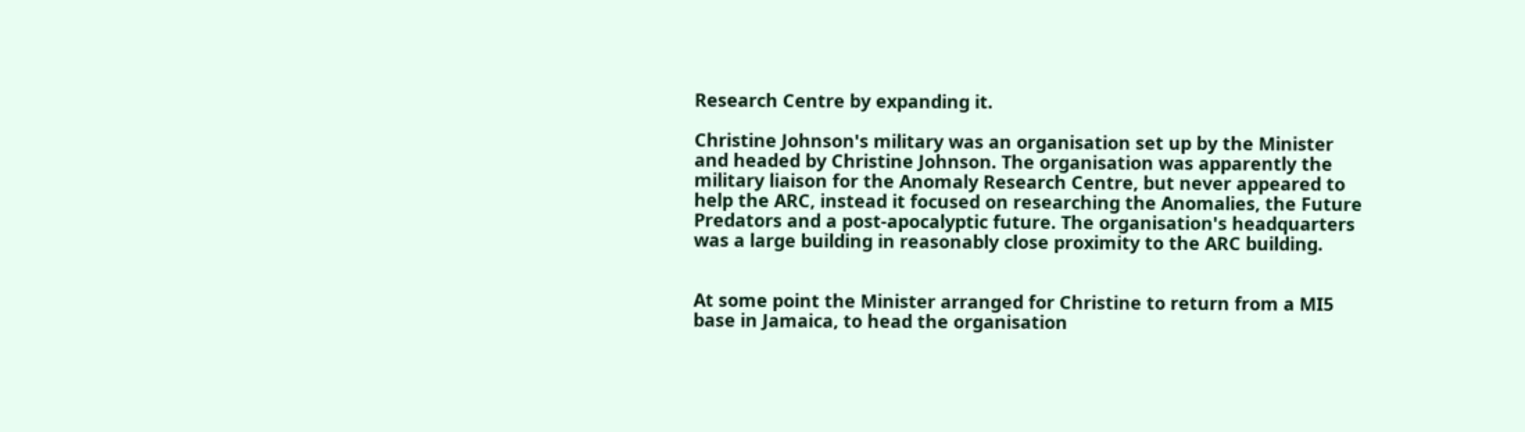Research Centre by expanding it.

Christine Johnson's military was an organisation set up by the Minister and headed by Christine Johnson. The organisation was apparently the military liaison for the Anomaly Research Centre, but never appeared to help the ARC, instead it focused on researching the Anomalies, the Future Predators and a post-apocalyptic future. The organisation's headquarters was a large building in reasonably close proximity to the ARC building.


At some point the Minister arranged for Christine to return from a MI5 base in Jamaica, to head the organisation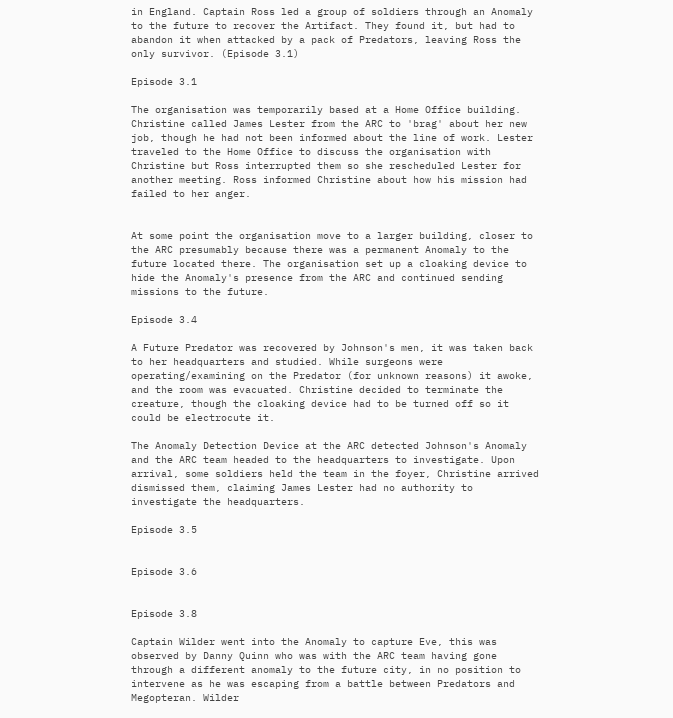in England. Captain Ross led a group of soldiers through an Anomaly to the future to recover the Artifact. They found it, but had to abandon it when attacked by a pack of Predators, leaving Ross the only survivor. (Episode 3.1)

Episode 3.1

The organisation was temporarily based at a Home Office building. Christine called James Lester from the ARC to 'brag' about her new job, though he had not been informed about the line of work. Lester traveled to the Home Office to discuss the organisation with Christine but Ross interrupted them so she rescheduled Lester for another meeting. Ross informed Christine about how his mission had failed to her anger.


At some point the organisation move to a larger building, closer to the ARC presumably because there was a permanent Anomaly to the future located there. The organisation set up a cloaking device to hide the Anomaly's presence from the ARC and continued sending missions to the future.

Episode 3.4

A Future Predator was recovered by Johnson's men, it was taken back to her headquarters and studied. While surgeons were operating/examining on the Predator (for unknown reasons) it awoke, and the room was evacuated. Christine decided to terminate the creature, though the cloaking device had to be turned off so it could be electrocute it.

The Anomaly Detection Device at the ARC detected Johnson's Anomaly and the ARC team headed to the headquarters to investigate. Upon arrival, some soldiers held the team in the foyer, Christine arrived dismissed them, claiming James Lester had no authority to investigate the headquarters.

Episode 3.5


Episode 3.6


Episode 3.8

Captain Wilder went into the Anomaly to capture Eve, this was observed by Danny Quinn who was with the ARC team having gone through a different anomaly to the future city, in no position to intervene as he was escaping from a battle between Predators and Megopteran. Wilder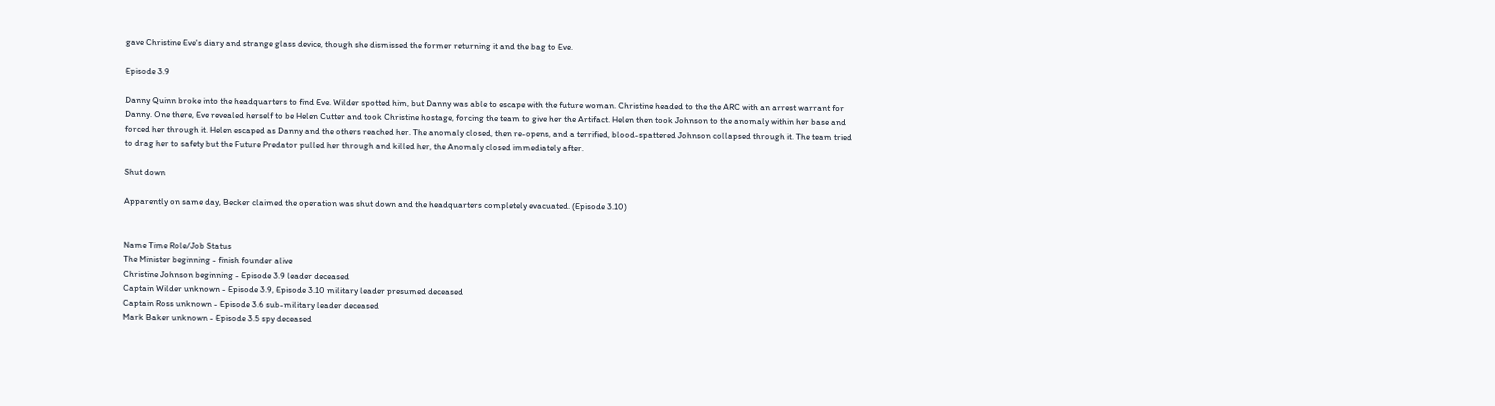gave Christine Eve's diary and strange glass device, though she dismissed the former returning it and the bag to Eve.

Episode 3.9

Danny Quinn broke into the headquarters to find Eve. Wilder spotted him, but Danny was able to escape with the future woman. Christine headed to the the ARC with an arrest warrant for Danny. One there, Eve revealed herself to be Helen Cutter and took Christine hostage, forcing the team to give her the Artifact. Helen then took Johnson to the anomaly within her base and forced her through it. Helen escaped as Danny and the others reached her. The anomaly closed, then re-opens, and a terrified, blood-spattered Johnson collapsed through it. The team tried to drag her to safety but the Future Predator pulled her through and killed her, the Anomaly closed immediately after.

Shut down

Apparently on same day, Becker claimed the operation was shut down and the headquarters completely evacuated. (Episode 3.10)


Name Time Role/Job Status
The Minister beginning - finish founder alive
Christine Johnson beginning - Episode 3.9 leader deceased
Captain Wilder unknown - Episode 3.9, Episode 3.10 military leader presumed deceased
Captain Ross unknown - Episode 3.6 sub-military leader deceased
Mark Baker unknown - Episode 3.5 spy deceased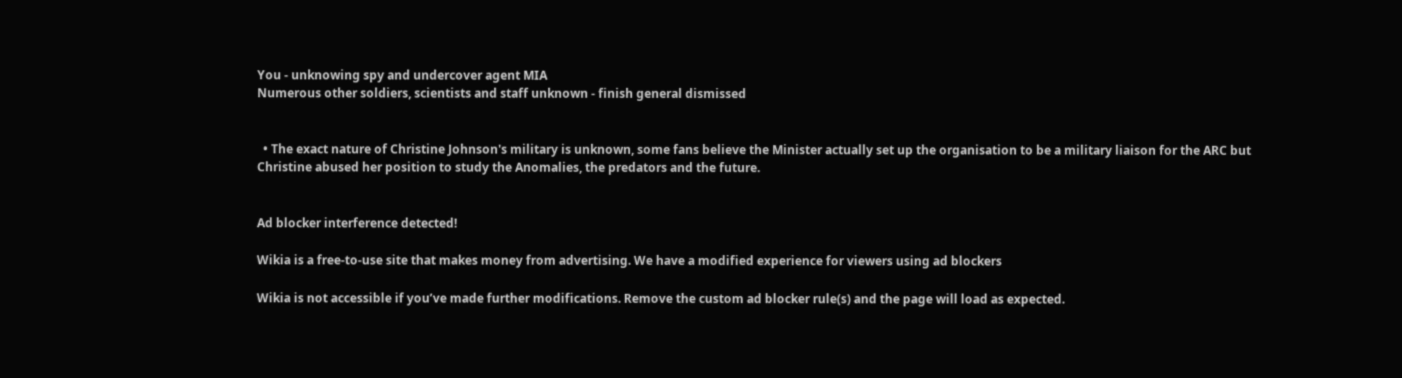You - unknowing spy and undercover agent MIA
Numerous other soldiers, scientists and staff unknown - finish general dismissed


  • The exact nature of Christine Johnson's military is unknown, some fans believe the Minister actually set up the organisation to be a military liaison for the ARC but Christine abused her position to study the Anomalies, the predators and the future.


Ad blocker interference detected!

Wikia is a free-to-use site that makes money from advertising. We have a modified experience for viewers using ad blockers

Wikia is not accessible if you’ve made further modifications. Remove the custom ad blocker rule(s) and the page will load as expected.